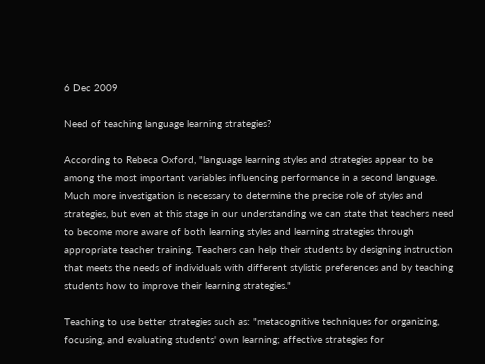6 Dec 2009

Need of teaching language learning strategies?

According to Rebeca Oxford, "language learning styles and strategies appear to be among the most important variables influencing performance in a second language. Much more investigation is necessary to determine the precise role of styles and strategies, but even at this stage in our understanding we can state that teachers need to become more aware of both learning styles and learning strategies through appropriate teacher training. Teachers can help their students by designing instruction that meets the needs of individuals with different stylistic preferences and by teaching students how to improve their learning strategies."

Teaching to use better strategies such as: "metacognitive techniques for organizing, focusing, and evaluating students' own learning; affective strategies for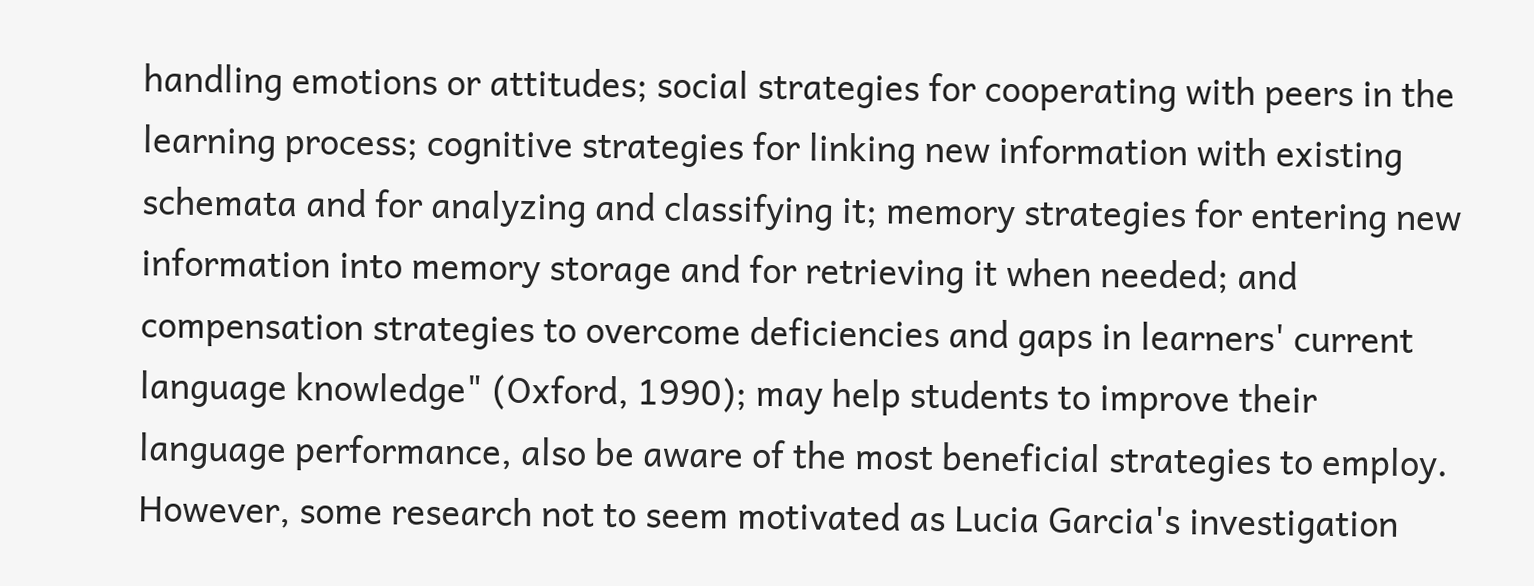handling emotions or attitudes; social strategies for cooperating with peers in the learning process; cognitive strategies for linking new information with existing schemata and for analyzing and classifying it; memory strategies for entering new information into memory storage and for retrieving it when needed; and compensation strategies to overcome deficiencies and gaps in learners' current language knowledge" (Oxford, 1990); may help students to improve their language performance, also be aware of the most beneficial strategies to employ. However, some research not to seem motivated as Lucia Garcia's investigation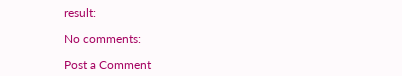result:

No comments:

Post a Comment